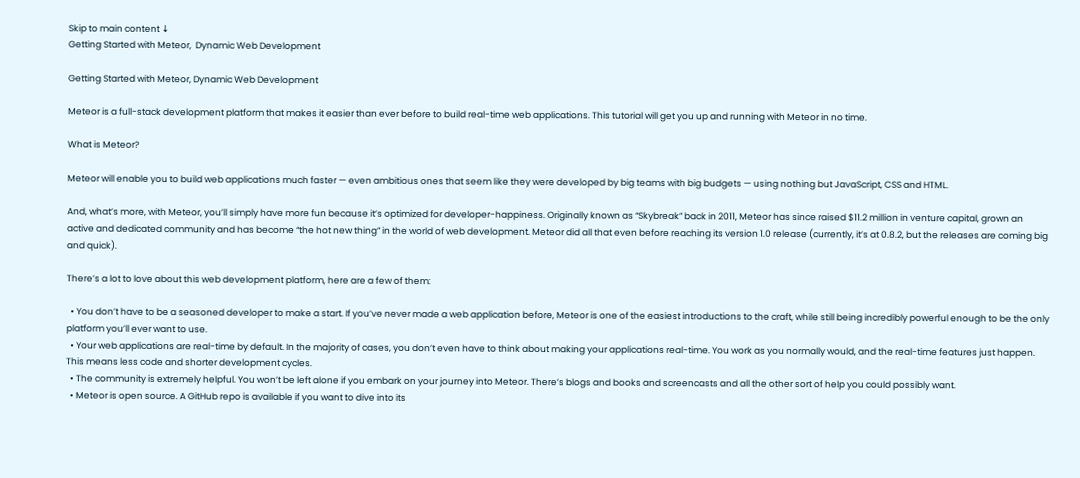Skip to main content ↓
Getting Started with Meteor,  Dynamic Web Development

Getting Started with Meteor, Dynamic Web Development

Meteor is a full-stack development platform that makes it easier than ever before to build real-time web applications. This tutorial will get you up and running with Meteor in no time.

What is Meteor?

Meteor will enable you to build web applications much faster — even ambitious ones that seem like they were developed by big teams with big budgets — using nothing but JavaScript, CSS and HTML.

And, what’s more, with Meteor, you’ll simply have more fun because it’s optimized for developer-happiness. Originally known as “Skybreak” back in 2011, Meteor has since raised $11.2 million in venture capital, grown an active and dedicated community and has become “the hot new thing” in the world of web development. Meteor did all that even before reaching its version 1.0 release (currently, it’s at 0.8.2, but the releases are coming big and quick).

There’s a lot to love about this web development platform, here are a few of them:

  • You don’t have to be a seasoned developer to make a start. If you’ve never made a web application before, Meteor is one of the easiest introductions to the craft, while still being incredibly powerful enough to be the only platform you’ll ever want to use.
  • Your web applications are real-time by default. In the majority of cases, you don’t even have to think about making your applications real-time. You work as you normally would, and the real-time features just happen. This means less code and shorter development cycles.
  • The community is extremely helpful. You won’t be left alone if you embark on your journey into Meteor. There’s blogs and books and screencasts and all the other sort of help you could possibly want.
  • Meteor is open source. A GitHub repo is available if you want to dive into its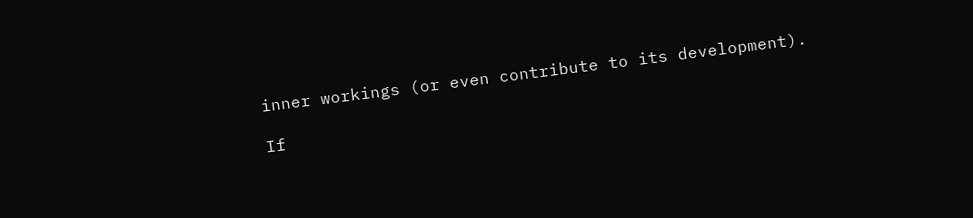inner workings (or even contribute to its development).

If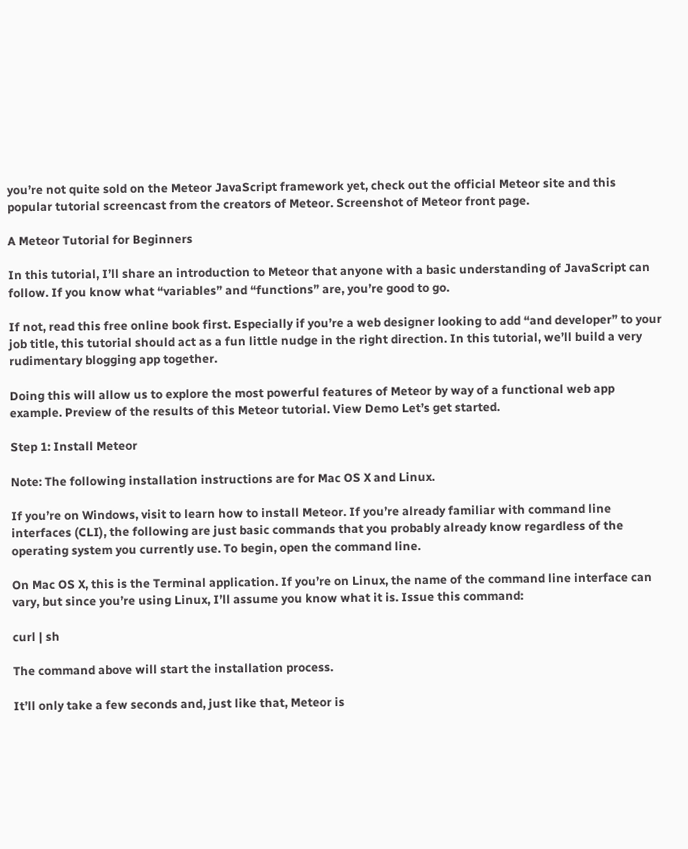you’re not quite sold on the Meteor JavaScript framework yet, check out the official Meteor site and this popular tutorial screencast from the creators of Meteor. Screenshot of Meteor front page.

A Meteor Tutorial for Beginners

In this tutorial, I’ll share an introduction to Meteor that anyone with a basic understanding of JavaScript can follow. If you know what “variables” and “functions” are, you’re good to go.

If not, read this free online book first. Especially if you’re a web designer looking to add “and developer” to your job title, this tutorial should act as a fun little nudge in the right direction. In this tutorial, we’ll build a very rudimentary blogging app together.

Doing this will allow us to explore the most powerful features of Meteor by way of a functional web app example. Preview of the results of this Meteor tutorial. View Demo Let’s get started.

Step 1: Install Meteor

Note: The following installation instructions are for Mac OS X and Linux.

If you’re on Windows, visit to learn how to install Meteor. If you’re already familiar with command line interfaces (CLI), the following are just basic commands that you probably already know regardless of the operating system you currently use. To begin, open the command line.

On Mac OS X, this is the Terminal application. If you’re on Linux, the name of the command line interface can vary, but since you’re using Linux, I’ll assume you know what it is. Issue this command:

curl | sh

The command above will start the installation process.

It’ll only take a few seconds and, just like that, Meteor is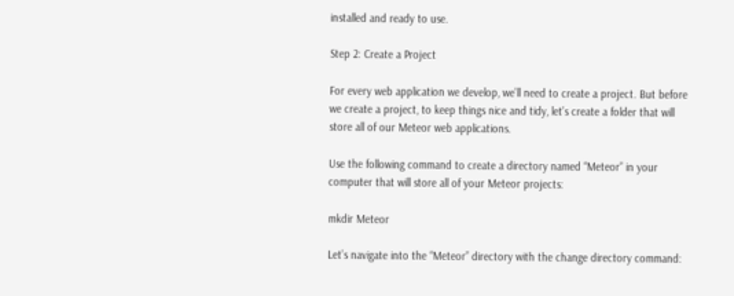installed and ready to use.

Step 2: Create a Project

For every web application we develop, we’ll need to create a project. But before we create a project, to keep things nice and tidy, let’s create a folder that will store all of our Meteor web applications.

Use the following command to create a directory named “Meteor” in your computer that will store all of your Meteor projects:

mkdir Meteor

Let’s navigate into the “Meteor” directory with the change directory command: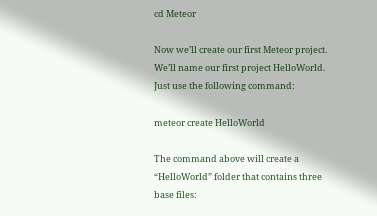cd Meteor

Now we’ll create our first Meteor project. We’ll name our first project HelloWorld. Just use the following command:

meteor create HelloWorld

The command above will create a “HelloWorld” folder that contains three base files: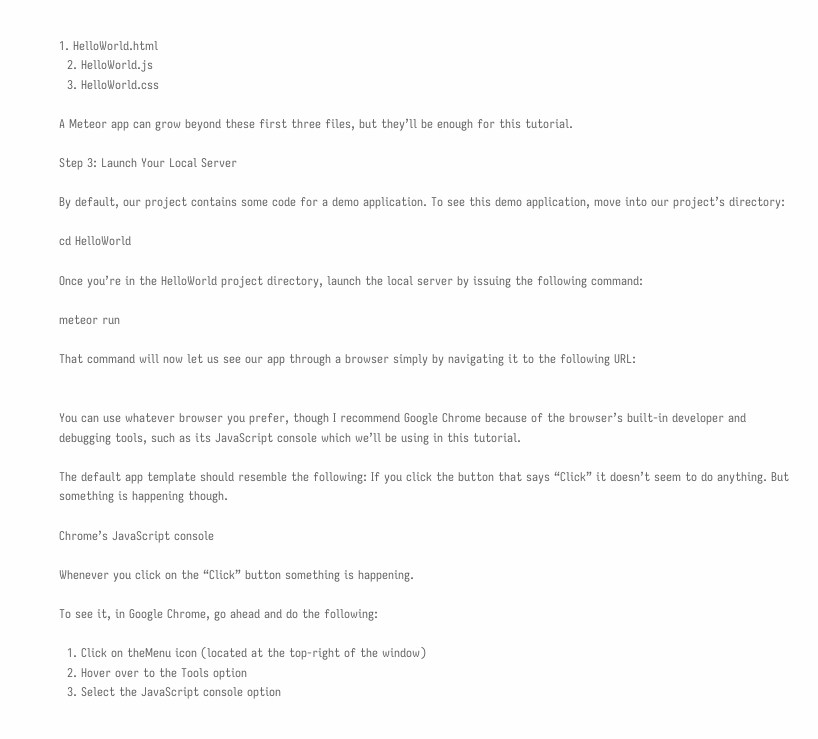1. HelloWorld.html
  2. HelloWorld.js
  3. HelloWorld.css

A Meteor app can grow beyond these first three files, but they’ll be enough for this tutorial.

Step 3: Launch Your Local Server

By default, our project contains some code for a demo application. To see this demo application, move into our project’s directory:

cd HelloWorld

Once you’re in the HelloWorld project directory, launch the local server by issuing the following command:

meteor run

That command will now let us see our app through a browser simply by navigating it to the following URL:


You can use whatever browser you prefer, though I recommend Google Chrome because of the browser’s built-in developer and debugging tools, such as its JavaScript console which we’ll be using in this tutorial.

The default app template should resemble the following: If you click the button that says “Click” it doesn’t seem to do anything. But something is happening though.

Chrome’s JavaScript console

Whenever you click on the “Click” button something is happening.

To see it, in Google Chrome, go ahead and do the following:

  1. Click on theMenu icon (located at the top-right of the window)
  2. Hover over to the Tools option
  3. Select the JavaScript console option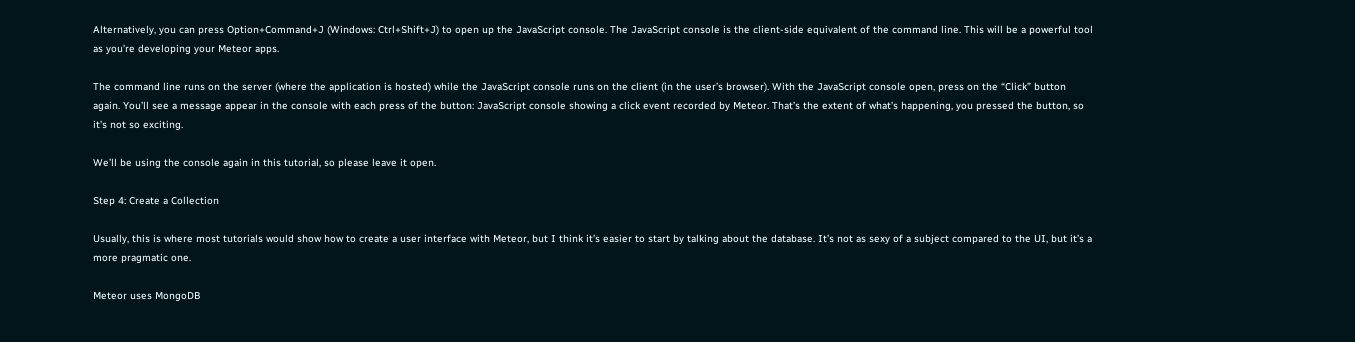Alternatively, you can press Option+Command+J (Windows: Ctrl+Shift+J) to open up the JavaScript console. The JavaScript console is the client-side equivalent of the command line. This will be a powerful tool as you’re developing your Meteor apps.

The command line runs on the server (where the application is hosted) while the JavaScript console runs on the client (in the user’s browser). With the JavaScript console open, press on the “Click” button again. You’ll see a message appear in the console with each press of the button: JavaScript console showing a click event recorded by Meteor. That’s the extent of what’s happening, you pressed the button, so it’s not so exciting.

We’ll be using the console again in this tutorial, so please leave it open.

Step 4: Create a Collection

Usually, this is where most tutorials would show how to create a user interface with Meteor, but I think it’s easier to start by talking about the database. It’s not as sexy of a subject compared to the UI, but it’s a more pragmatic one.

Meteor uses MongoDB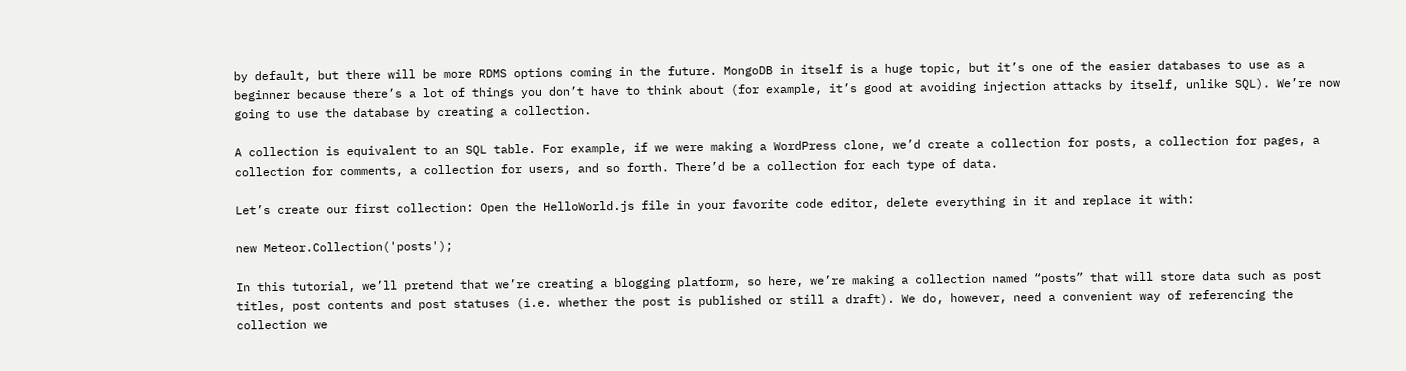by default, but there will be more RDMS options coming in the future. MongoDB in itself is a huge topic, but it’s one of the easier databases to use as a beginner because there’s a lot of things you don’t have to think about (for example, it’s good at avoiding injection attacks by itself, unlike SQL). We’re now going to use the database by creating a collection.

A collection is equivalent to an SQL table. For example, if we were making a WordPress clone, we’d create a collection for posts, a collection for pages, a collection for comments, a collection for users, and so forth. There’d be a collection for each type of data.

Let’s create our first collection: Open the HelloWorld.js file in your favorite code editor, delete everything in it and replace it with:

new Meteor.Collection('posts');

In this tutorial, we’ll pretend that we’re creating a blogging platform, so here, we’re making a collection named “posts” that will store data such as post titles, post contents and post statuses (i.e. whether the post is published or still a draft). We do, however, need a convenient way of referencing the collection we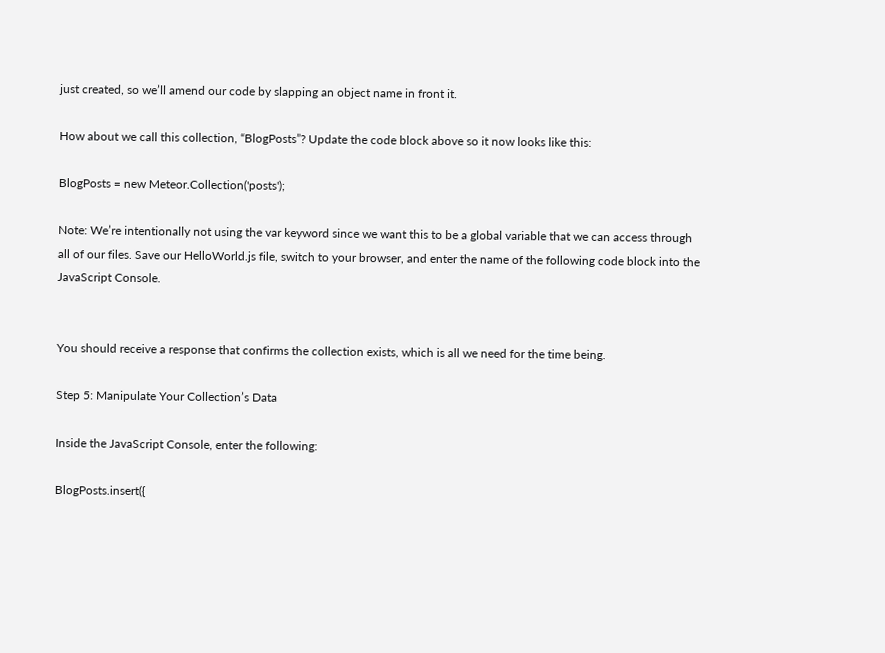just created, so we’ll amend our code by slapping an object name in front it.

How about we call this collection, “BlogPosts”? Update the code block above so it now looks like this:

BlogPosts = new Meteor.Collection('posts');

Note: We’re intentionally not using the var keyword since we want this to be a global variable that we can access through all of our files. Save our HelloWorld.js file, switch to your browser, and enter the name of the following code block into the JavaScript Console.


You should receive a response that confirms the collection exists, which is all we need for the time being.

Step 5: Manipulate Your Collection’s Data

Inside the JavaScript Console, enter the following:

BlogPosts.insert({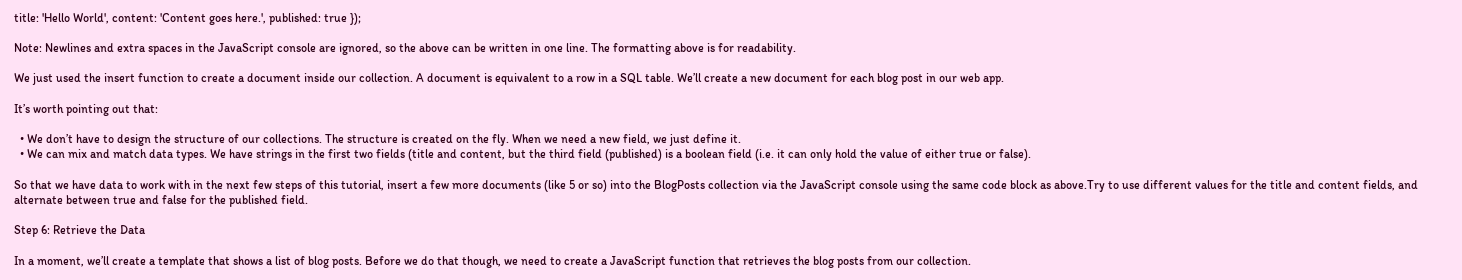title: 'Hello World', content: 'Content goes here.', published: true });

Note: Newlines and extra spaces in the JavaScript console are ignored, so the above can be written in one line. The formatting above is for readability.

We just used the insert function to create a document inside our collection. A document is equivalent to a row in a SQL table. We’ll create a new document for each blog post in our web app.

It’s worth pointing out that:

  • We don’t have to design the structure of our collections. The structure is created on the fly. When we need a new field, we just define it.
  • We can mix and match data types. We have strings in the first two fields (title and content, but the third field (published) is a boolean field (i.e. it can only hold the value of either true or false).

So that we have data to work with in the next few steps of this tutorial, insert a few more documents (like 5 or so) into the BlogPosts collection via the JavaScript console using the same code block as above.Try to use different values for the title and content fields, and alternate between true and false for the published field.

Step 6: Retrieve the Data

In a moment, we’ll create a template that shows a list of blog posts. Before we do that though, we need to create a JavaScript function that retrieves the blog posts from our collection.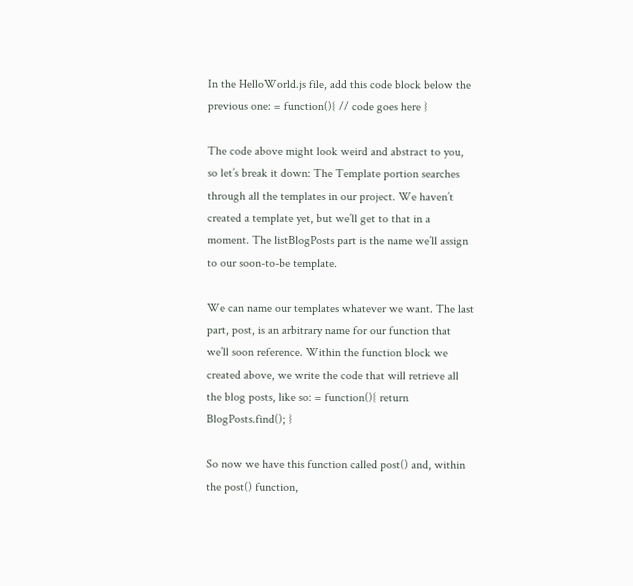In the HelloWorld.js file, add this code block below the previous one: = function(){ // code goes here }

The code above might look weird and abstract to you, so let’s break it down: The Template portion searches through all the templates in our project. We haven’t created a template yet, but we’ll get to that in a moment. The listBlogPosts part is the name we’ll assign to our soon-to-be template.

We can name our templates whatever we want. The last part, post, is an arbitrary name for our function that we’ll soon reference. Within the function block we created above, we write the code that will retrieve all the blog posts, like so: = function(){ return BlogPosts.find(); }

So now we have this function called post() and, within the post() function,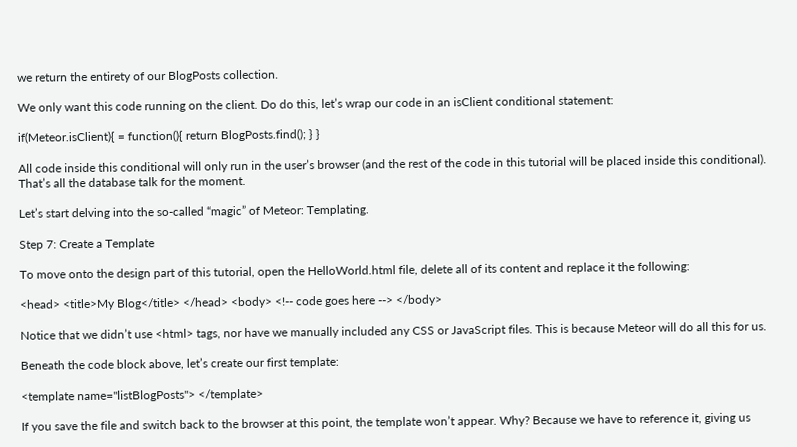we return the entirety of our BlogPosts collection.

We only want this code running on the client. Do do this, let’s wrap our code in an isClient conditional statement:

if(Meteor.isClient){ = function(){ return BlogPosts.find(); } }

All code inside this conditional will only run in the user’s browser (and the rest of the code in this tutorial will be placed inside this conditional). That’s all the database talk for the moment.

Let’s start delving into the so-called “magic” of Meteor: Templating.

Step 7: Create a Template

To move onto the design part of this tutorial, open the HelloWorld.html file, delete all of its content and replace it the following:

<head> <title>My Blog</title> </head> <body> <!-- code goes here --> </body>

Notice that we didn’t use <html> tags, nor have we manually included any CSS or JavaScript files. This is because Meteor will do all this for us.

Beneath the code block above, let’s create our first template:

<template name="listBlogPosts"> </template>

If you save the file and switch back to the browser at this point, the template won’t appear. Why? Because we have to reference it, giving us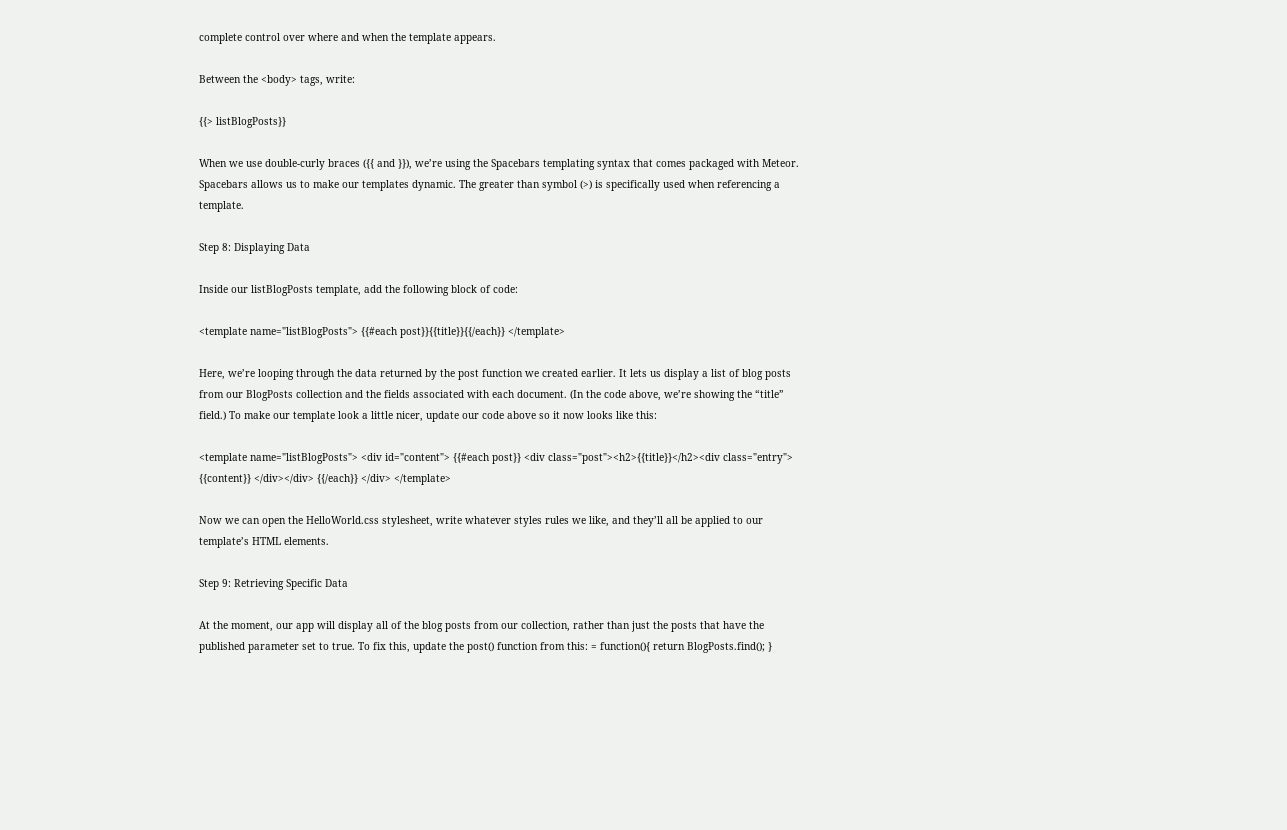complete control over where and when the template appears.

Between the <body> tags, write:

{{> listBlogPosts}}

When we use double-curly braces ({{ and }}), we’re using the Spacebars templating syntax that comes packaged with Meteor. Spacebars allows us to make our templates dynamic. The greater than symbol (>) is specifically used when referencing a template.

Step 8: Displaying Data

Inside our listBlogPosts template, add the following block of code:

<template name="listBlogPosts"> {{#each post}}{{title}}{{/each}} </template>

Here, we’re looping through the data returned by the post function we created earlier. It lets us display a list of blog posts from our BlogPosts collection and the fields associated with each document. (In the code above, we’re showing the “title” field.) To make our template look a little nicer, update our code above so it now looks like this:

<template name="listBlogPosts"> <div id="content"> {{#each post}} <div class="post"><h2>{{title}}</h2><div class="entry"> {{content}} </div></div> {{/each}} </div> </template>

Now we can open the HelloWorld.css stylesheet, write whatever styles rules we like, and they’ll all be applied to our template’s HTML elements.

Step 9: Retrieving Specific Data

At the moment, our app will display all of the blog posts from our collection, rather than just the posts that have the published parameter set to true. To fix this, update the post() function from this: = function(){ return BlogPosts.find(); }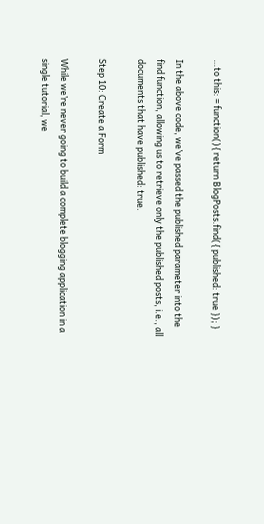…to this: = function(){ return BlogPosts.find({ published: true }); }

In the above code, we’ve passed the published parameter into the find function, allowing us to retrieve only the published posts, i.e., all documents that have published: true.

Step 10: Create a Form

While we’re never going to build a complete blogging application in a single tutorial, we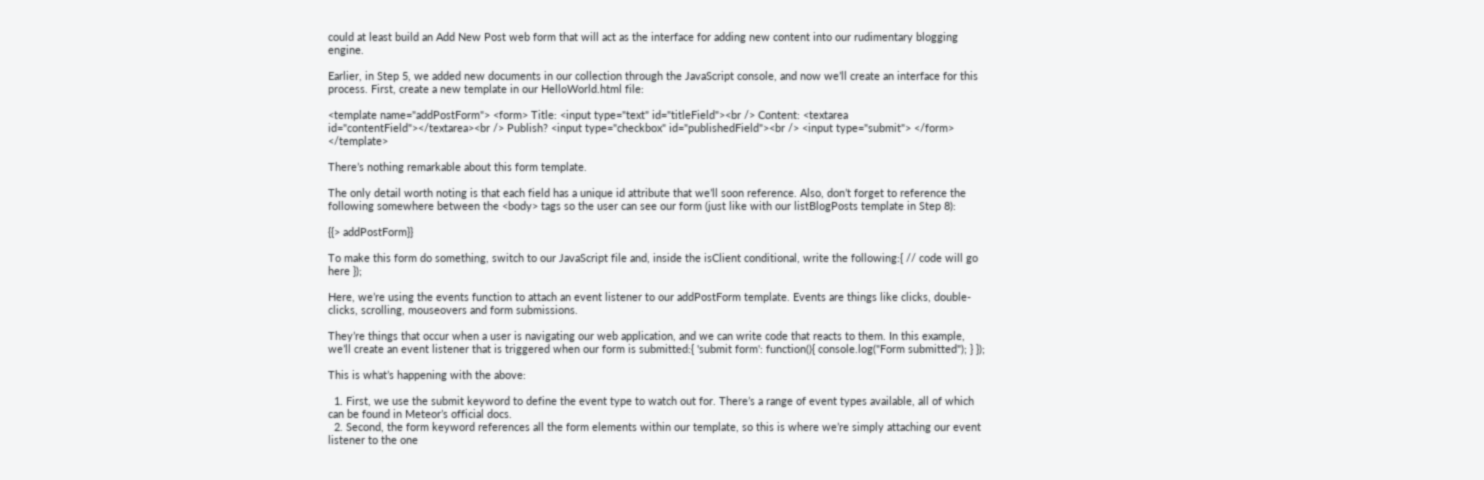could at least build an Add New Post web form that will act as the interface for adding new content into our rudimentary blogging engine.

Earlier, in Step 5, we added new documents in our collection through the JavaScript console, and now we’ll create an interface for this process. First, create a new template in our HelloWorld.html file:

<template name="addPostForm"> <form> Title: <input type="text" id="titleField"><br /> Content: <textarea id="contentField"></textarea><br /> Publish? <input type="checkbox" id="publishedField"><br /> <input type="submit"> </form> </template>

There’s nothing remarkable about this form template.

The only detail worth noting is that each field has a unique id attribute that we’ll soon reference. Also, don’t forget to reference the following somewhere between the <body> tags so the user can see our form (just like with our listBlogPosts template in Step 8):

{{> addPostForm}}

To make this form do something, switch to our JavaScript file and, inside the isClient conditional, write the following:{ // code will go here });

Here, we’re using the events function to attach an event listener to our addPostForm template. Events are things like clicks, double-clicks, scrolling, mouseovers and form submissions.

They’re things that occur when a user is navigating our web application, and we can write code that reacts to them. In this example, we’ll create an event listener that is triggered when our form is submitted:{ 'submit form': function(){ console.log("Form submitted"); } });

This is what’s happening with the above:

  1. First, we use the submit keyword to define the event type to watch out for. There’s a range of event types available, all of which can be found in Meteor’s official docs.
  2. Second, the form keyword references all the form elements within our template, so this is where we’re simply attaching our event listener to the one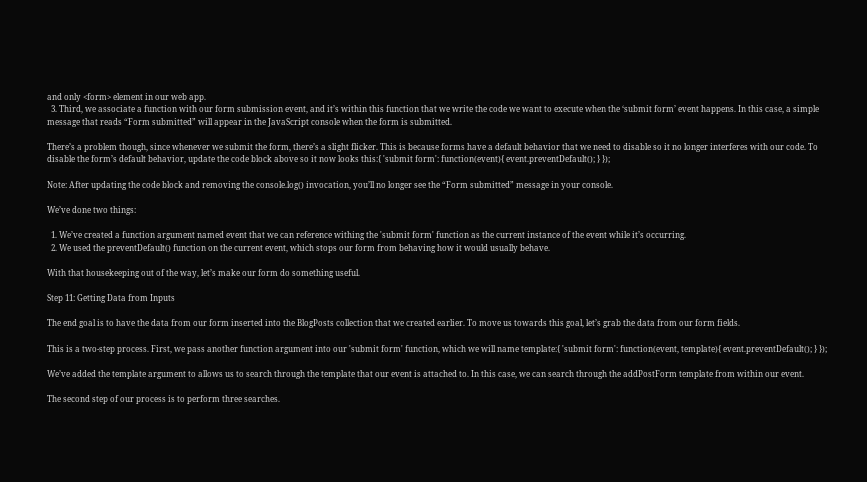and only <form> element in our web app.
  3. Third, we associate a function with our form submission event, and it’s within this function that we write the code we want to execute when the ‘submit form’ event happens. In this case, a simple message that reads “Form submitted” will appear in the JavaScript console when the form is submitted.

There’s a problem though, since whenever we submit the form, there’s a slight flicker. This is because forms have a default behavior that we need to disable so it no longer interferes with our code. To disable the form’s default behavior, update the code block above so it now looks this:{ 'submit form': function(event){ event.preventDefault(); } });

Note: After updating the code block and removing the console.log() invocation, you’ll no longer see the “Form submitted” message in your console.

We’ve done two things:

  1. We’ve created a function argument named event that we can reference withing the 'submit form' function as the current instance of the event while it’s occurring.
  2. We used the preventDefault() function on the current event, which stops our form from behaving how it would usually behave.

With that housekeeping out of the way, let’s make our form do something useful.

Step 11: Getting Data from Inputs

The end goal is to have the data from our form inserted into the BlogPosts collection that we created earlier. To move us towards this goal, let’s grab the data from our form fields.

This is a two-step process. First, we pass another function argument into our 'submit form' function, which we will name template:{ 'submit form': function(event, template){ event.preventDefault(); } });

We’ve added the template argument to allows us to search through the template that our event is attached to. In this case, we can search through the addPostForm template from within our event.

The second step of our process is to perform three searches.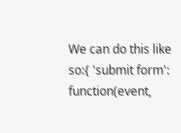We can do this like so:{ 'submit form': function(event,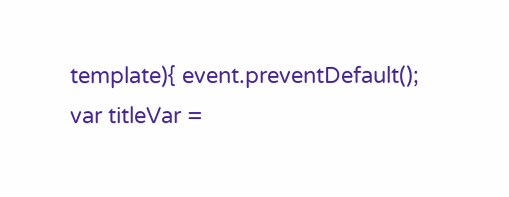template){ event.preventDefault(); var titleVar =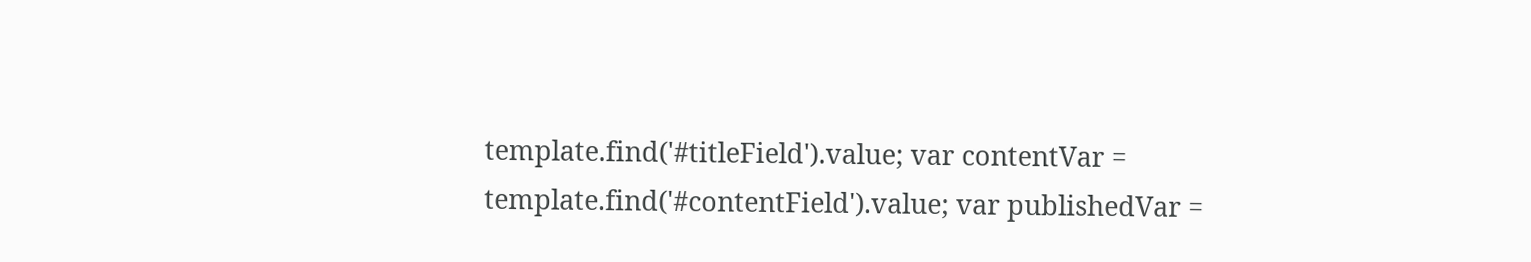template.find('#titleField').value; var contentVar = template.find('#contentField').value; var publishedVar =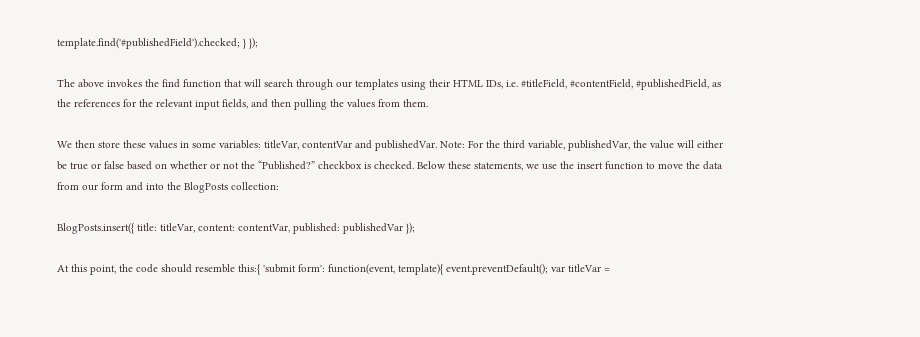template.find('#publishedField').checked; } });

The above invokes the find function that will search through our templates using their HTML IDs, i.e. #titleField, #contentField, #publishedField, as the references for the relevant input fields, and then pulling the values from them.

We then store these values in some variables: titleVar, contentVar and publishedVar. Note: For the third variable, publishedVar, the value will either be true or false based on whether or not the “Published?” checkbox is checked. Below these statements, we use the insert function to move the data from our form and into the BlogPosts collection:

BlogPosts.insert({ title: titleVar, content: contentVar, published: publishedVar });

At this point, the code should resemble this:{ 'submit form': function(event, template){ event.preventDefault(); var titleVar =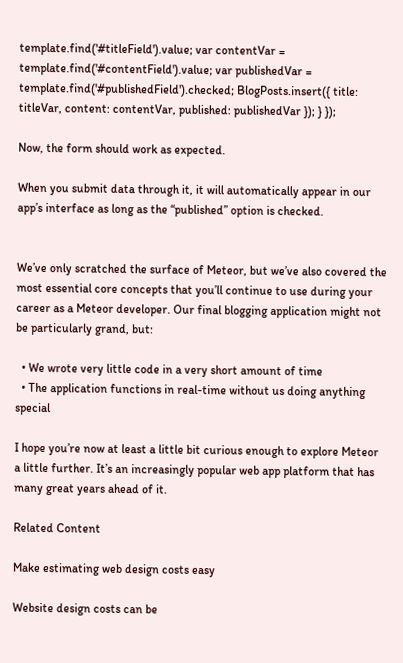template.find('#titleField').value; var contentVar = template.find('#contentField').value; var publishedVar = template.find('#publishedField').checked; BlogPosts.insert({ title: titleVar, content: contentVar, published: publishedVar }); } });

Now, the form should work as expected.

When you submit data through it, it will automatically appear in our app’s interface as long as the “published” option is checked.


We’ve only scratched the surface of Meteor, but we’ve also covered the most essential core concepts that you’ll continue to use during your career as a Meteor developer. Our final blogging application might not be particularly grand, but:

  • We wrote very little code in a very short amount of time
  • The application functions in real-time without us doing anything special

I hope you’re now at least a little bit curious enough to explore Meteor a little further. It’s an increasingly popular web app platform that has many great years ahead of it.

Related Content

Make estimating web design costs easy

Website design costs can be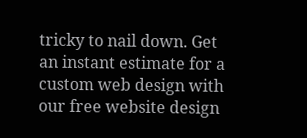tricky to nail down. Get an instant estimate for a custom web design with our free website design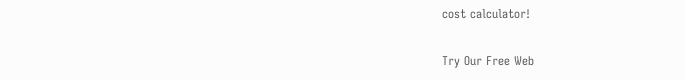cost calculator!

Try Our Free Web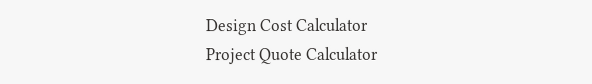Design Cost Calculator
Project Quote Calculator